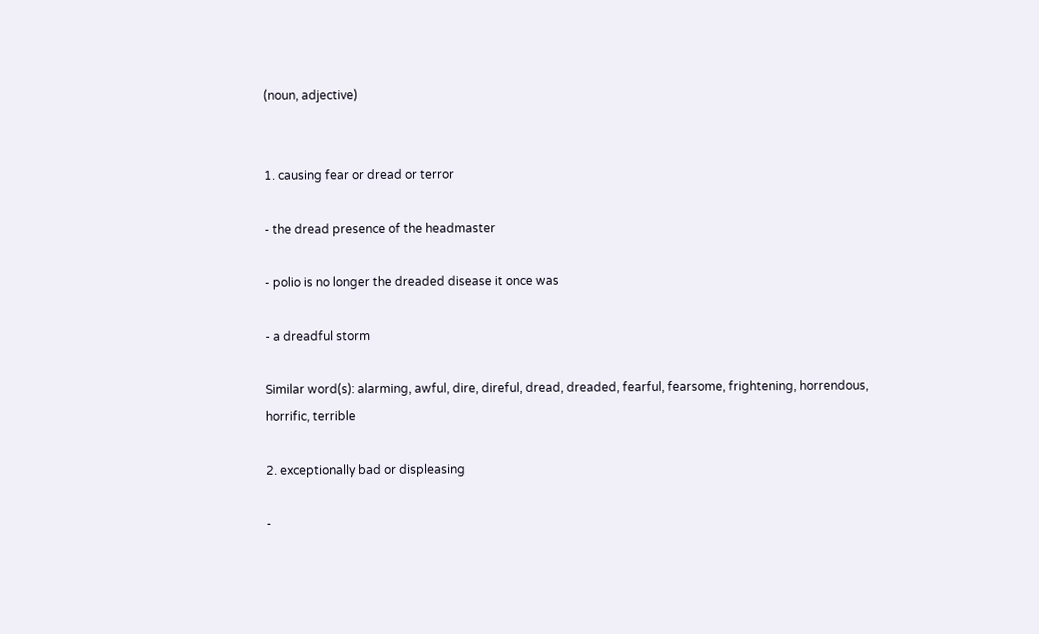(noun, adjective)


1. causing fear or dread or terror

- the dread presence of the headmaster

- polio is no longer the dreaded disease it once was

- a dreadful storm

Similar word(s): alarming, awful, dire, direful, dread, dreaded, fearful, fearsome, frightening, horrendous, horrific, terrible

2. exceptionally bad or displeasing

-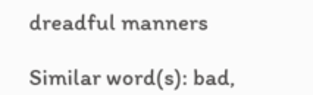dreadful manners

Similar word(s): bad,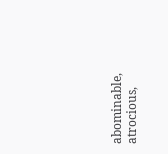abominable, atrocious,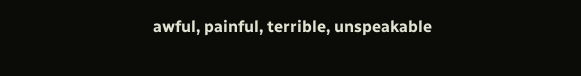awful, painful, terrible, unspeakable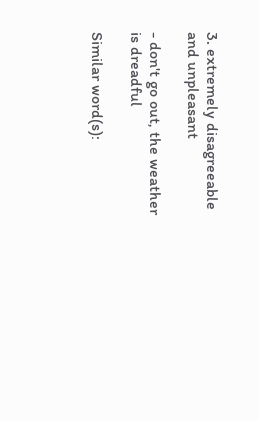3. extremely disagreeable and unpleasant

- don't go out, the weather is dreadful

Similar word(s):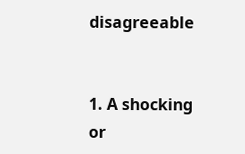disagreeable


1. A shocking or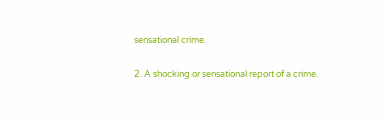sensational crime.

2. A shocking or sensational report of a crime.